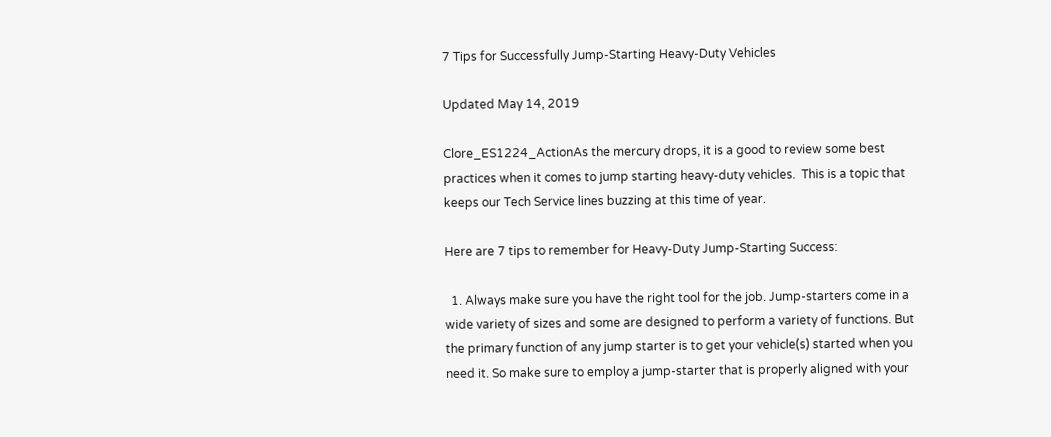7 Tips for Successfully Jump-Starting Heavy-Duty Vehicles

Updated May 14, 2019

Clore_ES1224_ActionAs the mercury drops, it is a good to review some best practices when it comes to jump starting heavy-duty vehicles.  This is a topic that keeps our Tech Service lines buzzing at this time of year.

Here are 7 tips to remember for Heavy-Duty Jump-Starting Success:

  1. Always make sure you have the right tool for the job. Jump-starters come in a wide variety of sizes and some are designed to perform a variety of functions. But the primary function of any jump starter is to get your vehicle(s) started when you need it. So make sure to employ a jump-starter that is properly aligned with your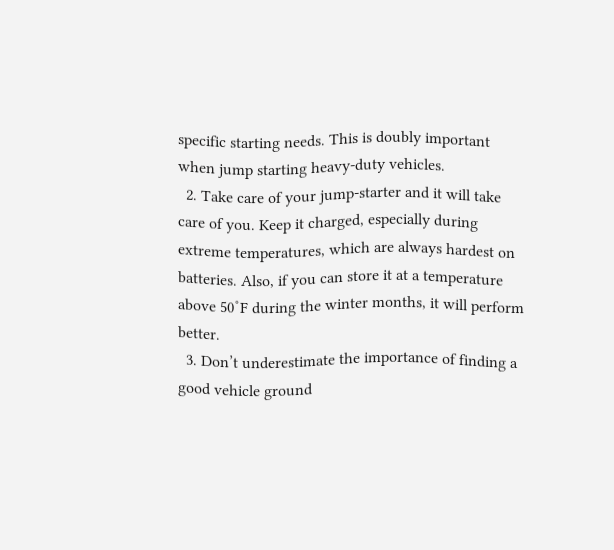specific starting needs. This is doubly important when jump starting heavy-duty vehicles.
  2. Take care of your jump-starter and it will take care of you. Keep it charged, especially during extreme temperatures, which are always hardest on batteries. Also, if you can store it at a temperature above 50˚F during the winter months, it will perform better.
  3. Don’t underestimate the importance of finding a good vehicle ground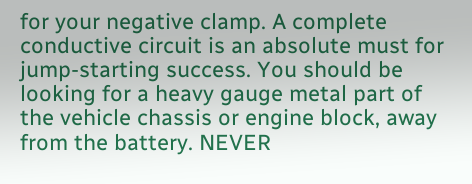for your negative clamp. A complete conductive circuit is an absolute must for jump-starting success. You should be looking for a heavy gauge metal part of the vehicle chassis or engine block, away from the battery. NEVER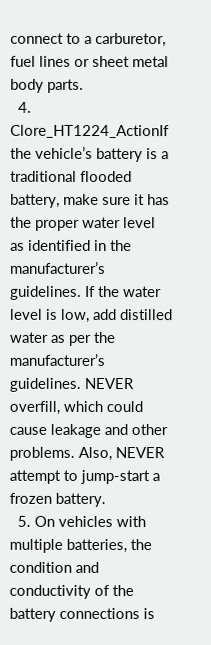connect to a carburetor, fuel lines or sheet metal body parts.
  4. Clore_HT1224_ActionIf the vehicle’s battery is a traditional flooded battery, make sure it has the proper water level as identified in the manufacturer’s guidelines. If the water level is low, add distilled water as per the manufacturer’s guidelines. NEVER overfill, which could cause leakage and other problems. Also, NEVER attempt to jump-start a frozen battery.
  5. On vehicles with multiple batteries, the condition and conductivity of the battery connections is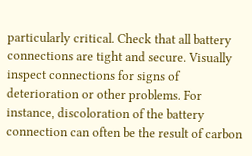particularly critical. Check that all battery connections are tight and secure. Visually inspect connections for signs of deterioration or other problems. For instance, discoloration of the battery connection can often be the result of carbon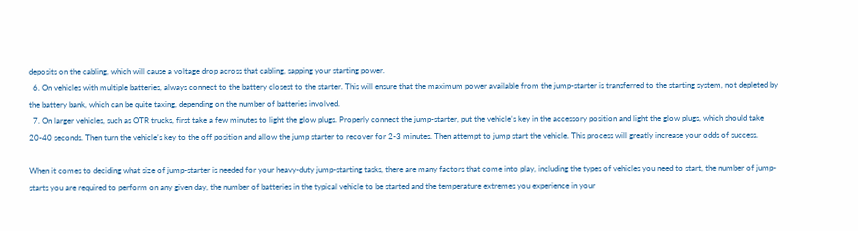deposits on the cabling, which will cause a voltage drop across that cabling, sapping your starting power.
  6. On vehicles with multiple batteries, always connect to the battery closest to the starter. This will ensure that the maximum power available from the jump-starter is transferred to the starting system, not depleted by the battery bank, which can be quite taxing, depending on the number of batteries involved.
  7. On larger vehicles, such as OTR trucks, first take a few minutes to light the glow plugs. Properly connect the jump-starter, put the vehicle’s key in the accessory position and light the glow plugs, which should take 20-40 seconds. Then turn the vehicle’s key to the off position and allow the jump starter to recover for 2-3 minutes. Then attempt to jump start the vehicle. This process will greatly increase your odds of success.

When it comes to deciding what size of jump-starter is needed for your heavy-duty jump-starting tasks, there are many factors that come into play, including the types of vehicles you need to start, the number of jump-starts you are required to perform on any given day, the number of batteries in the typical vehicle to be started and the temperature extremes you experience in your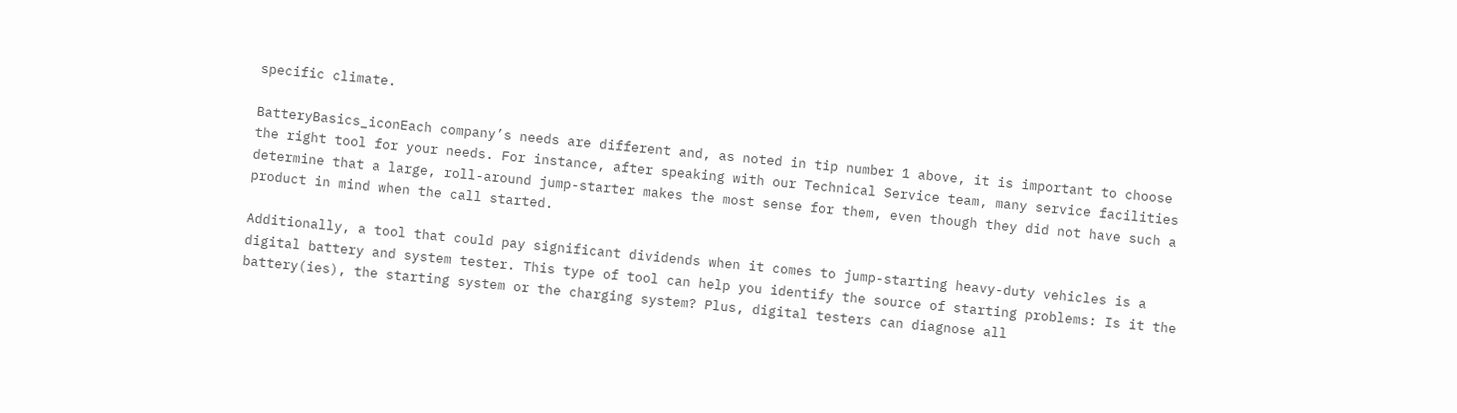specific climate.

BatteryBasics_iconEach company’s needs are different and, as noted in tip number 1 above, it is important to choose the right tool for your needs. For instance, after speaking with our Technical Service team, many service facilities determine that a large, roll-around jump-starter makes the most sense for them, even though they did not have such a product in mind when the call started.

Additionally, a tool that could pay significant dividends when it comes to jump-starting heavy-duty vehicles is a digital battery and system tester. This type of tool can help you identify the source of starting problems: Is it the battery(ies), the starting system or the charging system? Plus, digital testers can diagnose all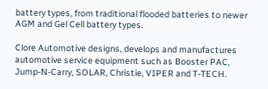battery types, from traditional flooded batteries to newer AGM and Gel Cell battery types.

Clore Automotive designs, develops and manufactures automotive service equipment such as Booster PAC, Jump-N-Carry, SOLAR, Christie, VIPER and T-TECH.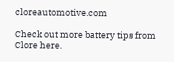cloreautomotive.com

Check out more battery tips from Clore here.